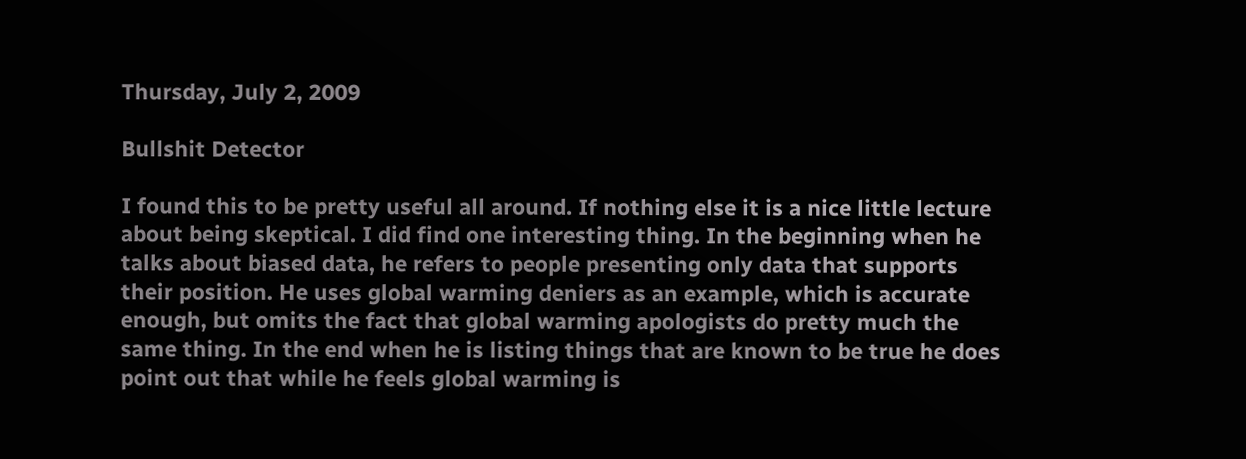Thursday, July 2, 2009

Bullshit Detector

I found this to be pretty useful all around. If nothing else it is a nice little lecture about being skeptical. I did find one interesting thing. In the beginning when he talks about biased data, he refers to people presenting only data that supports their position. He uses global warming deniers as an example, which is accurate enough, but omits the fact that global warming apologists do pretty much the same thing. In the end when he is listing things that are known to be true he does point out that while he feels global warming is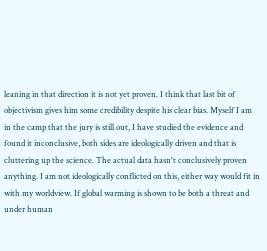leaning in that direction it is not yet proven. I think that last bit of objectivism gives him some credibility despite his clear bias. Myself I am in the camp that the jury is still out, I have studied the evidence and found it inconclusive, both sides are ideologically driven and that is cluttering up the science. The actual data hasn't conclusively proven anything. I am not ideologically conflicted on this, either way would fit in with my worldview. If global warming is shown to be both a threat and under human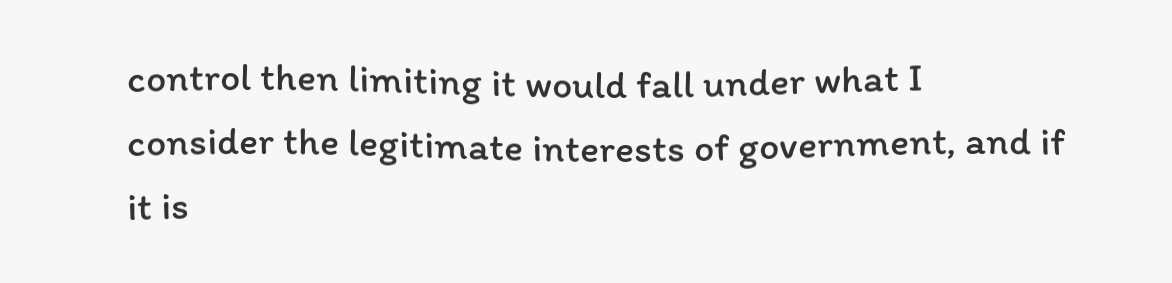control then limiting it would fall under what I consider the legitimate interests of government, and if it is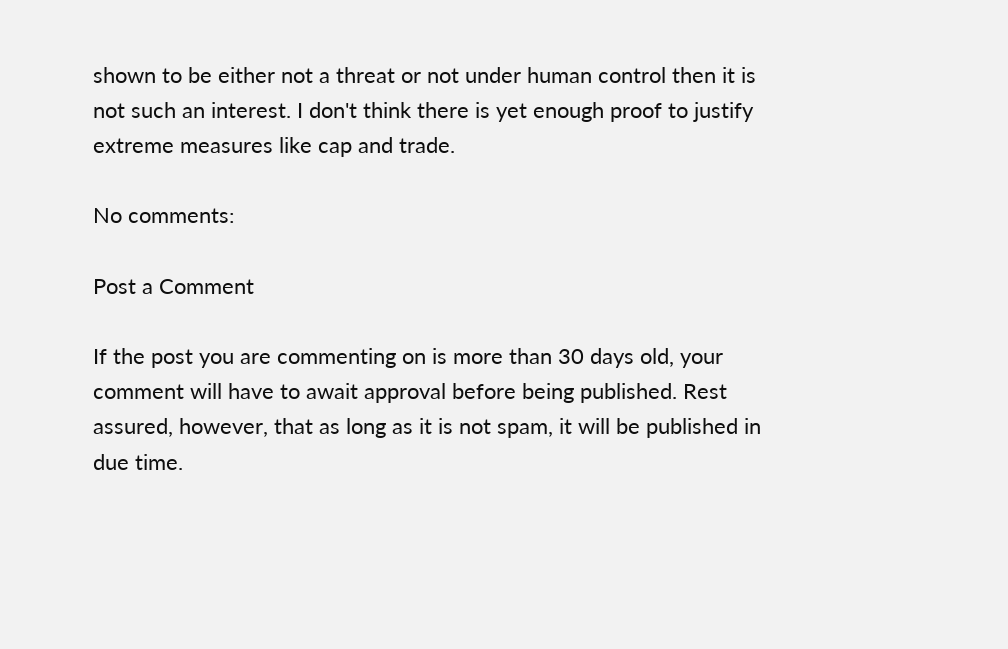shown to be either not a threat or not under human control then it is not such an interest. I don't think there is yet enough proof to justify extreme measures like cap and trade.

No comments:

Post a Comment

If the post you are commenting on is more than 30 days old, your comment will have to await approval before being published. Rest assured, however, that as long as it is not spam, it will be published in due time.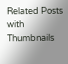Related Posts with Thumbnails